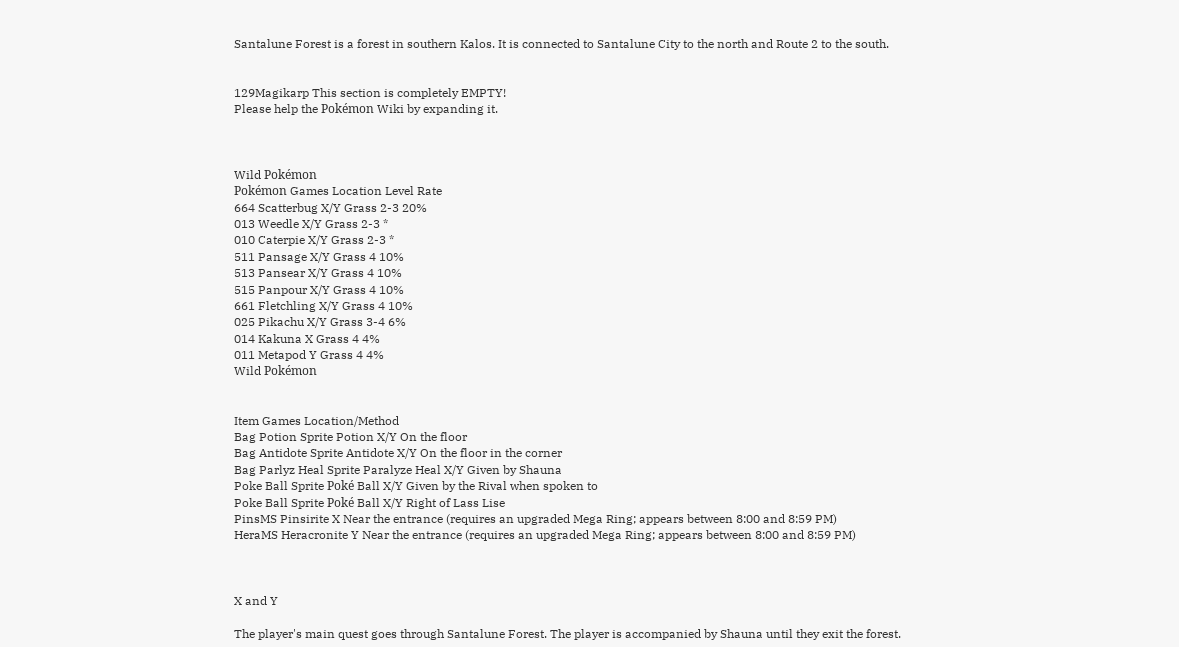Santalune Forest is a forest in southern Kalos. It is connected to Santalune City to the north and Route 2 to the south.


129Magikarp This section is completely EMPTY!
Please help the Pokémon Wiki by expanding it.



Wild Pokémon
Pokémon Games Location Level Rate
664 Scatterbug X/Y Grass 2-3 20%
013 Weedle X/Y Grass 2-3 *
010 Caterpie X/Y Grass 2-3 *
511 Pansage X/Y Grass 4 10%
513 Pansear X/Y Grass 4 10%
515 Panpour X/Y Grass 4 10%
661 Fletchling X/Y Grass 4 10%
025 Pikachu X/Y Grass 3-4 6%
014 Kakuna X Grass 4 4%
011 Metapod Y Grass 4 4%
Wild Pokémon


Item Games Location/Method
Bag Potion Sprite Potion X/Y On the floor
Bag Antidote Sprite Antidote X/Y On the floor in the corner
Bag Parlyz Heal Sprite Paralyze Heal X/Y Given by Shauna
Poke Ball Sprite Poké Ball X/Y Given by the Rival when spoken to
Poke Ball Sprite Poké Ball X/Y Right of Lass Lise
PinsMS Pinsirite X Near the entrance (requires an upgraded Mega Ring; appears between 8:00 and 8:59 PM)
HeraMS Heracronite Y Near the entrance (requires an upgraded Mega Ring; appears between 8:00 and 8:59 PM)



X and Y

The player's main quest goes through Santalune Forest. The player is accompanied by Shauna until they exit the forest.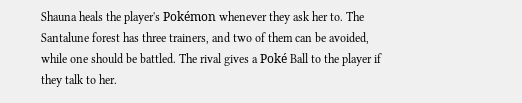Shauna heals the player's Pokémon whenever they ask her to. The Santalune forest has three trainers, and two of them can be avoided, while one should be battled. The rival gives a Poké Ball to the player if they talk to her.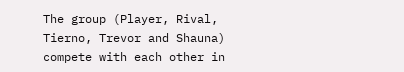The group (Player, Rival, Tierno, Trevor and Shauna) compete with each other in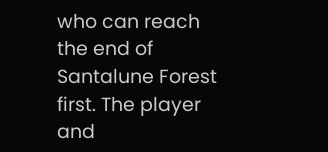who can reach the end of Santalune Forest first. The player and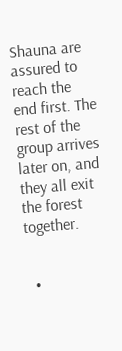Shauna are assured to reach the end first. The rest of the group arrives later on, and they all exit the forest together.


  •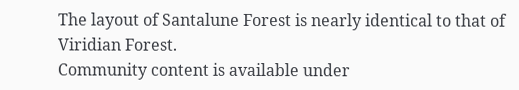The layout of Santalune Forest is nearly identical to that of Viridian Forest.
Community content is available under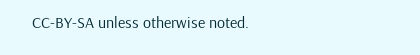CC-BY-SA unless otherwise noted.